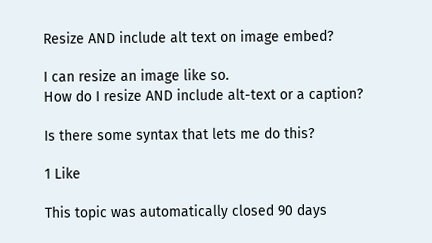Resize AND include alt text on image embed?

I can resize an image like so.
How do I resize AND include alt-text or a caption?

Is there some syntax that lets me do this?

1 Like

This topic was automatically closed 90 days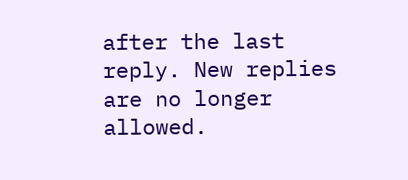after the last reply. New replies are no longer allowed.